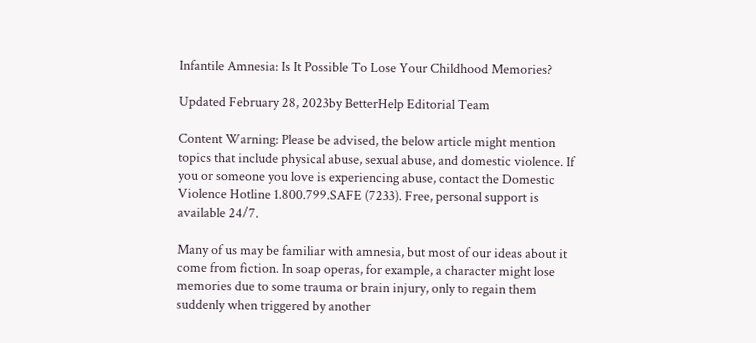Infantile Amnesia: Is It Possible To Lose Your Childhood Memories?

Updated February 28, 2023by BetterHelp Editorial Team

Content Warning: Please be advised, the below article might mention topics that include physical abuse, sexual abuse, and domestic violence. If you or someone you love is experiencing abuse, contact the Domestic Violence Hotline 1.800.799.SAFE (7233). Free, personal support is available 24/7.

Many of us may be familiar with amnesia, but most of our ideas about it come from fiction. In soap operas, for example, a character might lose memories due to some trauma or brain injury, only to regain them suddenly when triggered by another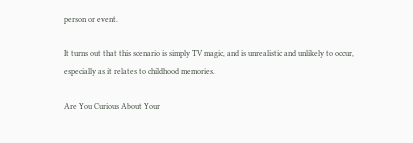person or event.

It turns out that this scenario is simply TV magic, and is unrealistic and unlikely to occur, especially as it relates to childhood memories.

Are You Curious About Your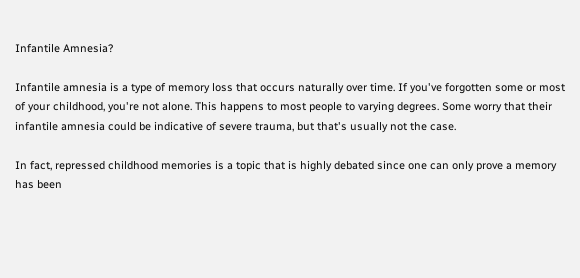Infantile Amnesia?

Infantile amnesia is a type of memory loss that occurs naturally over time. If you've forgotten some or most of your childhood, you're not alone. This happens to most people to varying degrees. Some worry that their infantile amnesia could be indicative of severe trauma, but that's usually not the case.

In fact, repressed childhood memories is a topic that is highly debated since one can only prove a memory has been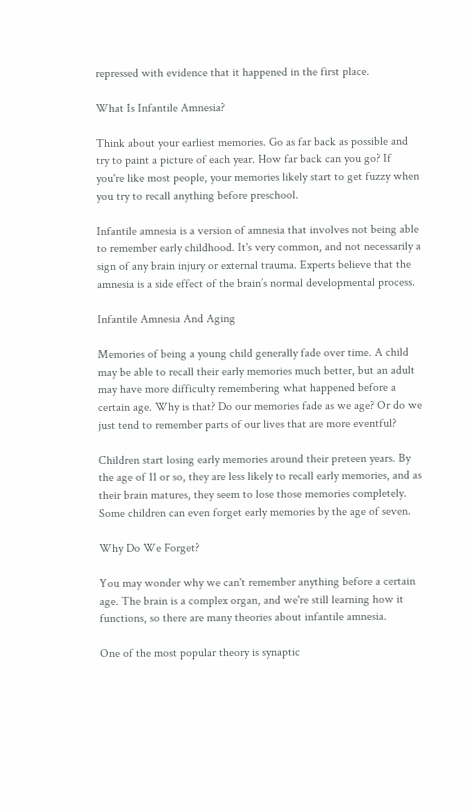repressed with evidence that it happened in the first place.

What Is Infantile Amnesia?

Think about your earliest memories. Go as far back as possible and try to paint a picture of each year. How far back can you go? If you're like most people, your memories likely start to get fuzzy when you try to recall anything before preschool.

Infantile amnesia is a version of amnesia that involves not being able to remember early childhood. It's very common, and not necessarily a sign of any brain injury or external trauma. Experts believe that the amnesia is a side effect of the brain’s normal developmental process.

Infantile Amnesia And Aging

Memories of being a young child generally fade over time. A child may be able to recall their early memories much better, but an adult may have more difficulty remembering what happened before a certain age. Why is that? Do our memories fade as we age? Or do we just tend to remember parts of our lives that are more eventful?

Children start losing early memories around their preteen years. By the age of 11 or so, they are less likely to recall early memories, and as their brain matures, they seem to lose those memories completely. Some children can even forget early memories by the age of seven.

Why Do We Forget?

You may wonder why we can't remember anything before a certain age. The brain is a complex organ, and we're still learning how it functions, so there are many theories about infantile amnesia.

One of the most popular theory is synaptic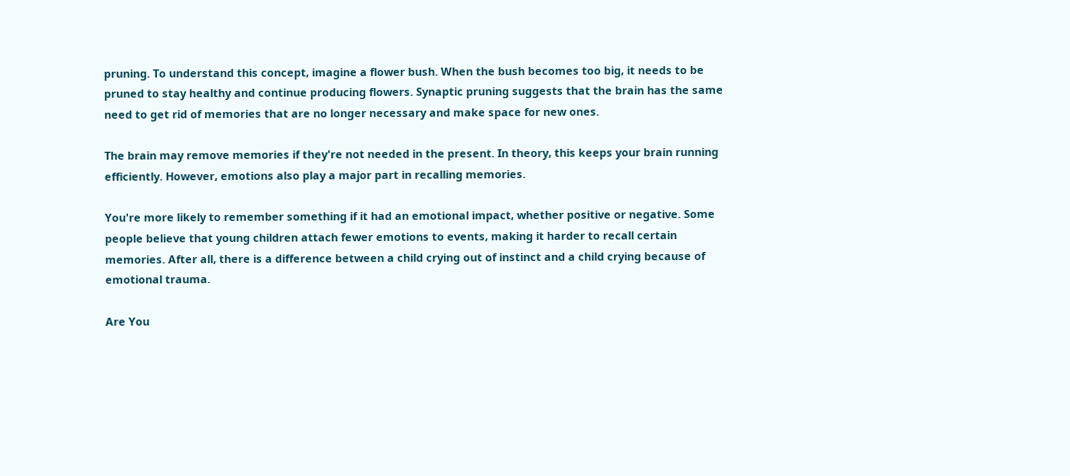pruning. To understand this concept, imagine a flower bush. When the bush becomes too big, it needs to be pruned to stay healthy and continue producing flowers. Synaptic pruning suggests that the brain has the same need to get rid of memories that are no longer necessary and make space for new ones.

The brain may remove memories if they're not needed in the present. In theory, this keeps your brain running efficiently. However, emotions also play a major part in recalling memories.

You're more likely to remember something if it had an emotional impact, whether positive or negative. Some people believe that young children attach fewer emotions to events, making it harder to recall certain memories. After all, there is a difference between a child crying out of instinct and a child crying because of emotional trauma.

Are You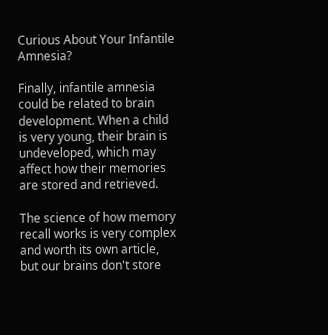Curious About Your Infantile Amnesia?

Finally, infantile amnesia could be related to brain development. When a child is very young, their brain is undeveloped, which may affect how their memories are stored and retrieved.

The science of how memory recall works is very complex and worth its own article, but our brains don't store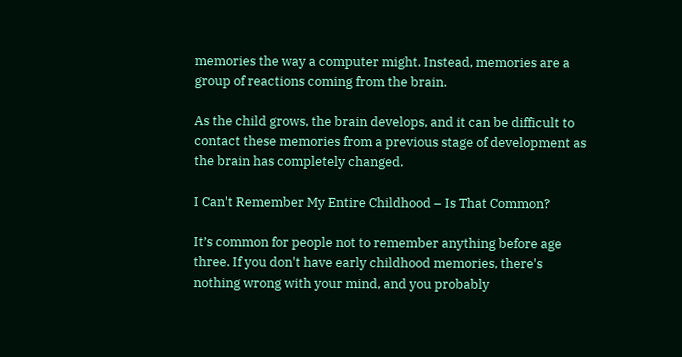memories the way a computer might. Instead, memories are a group of reactions coming from the brain.

As the child grows, the brain develops, and it can be difficult to contact these memories from a previous stage of development as the brain has completely changed.

I Can't Remember My Entire Childhood – Is That Common?

It’s common for people not to remember anything before age three. If you don't have early childhood memories, there's nothing wrong with your mind, and you probably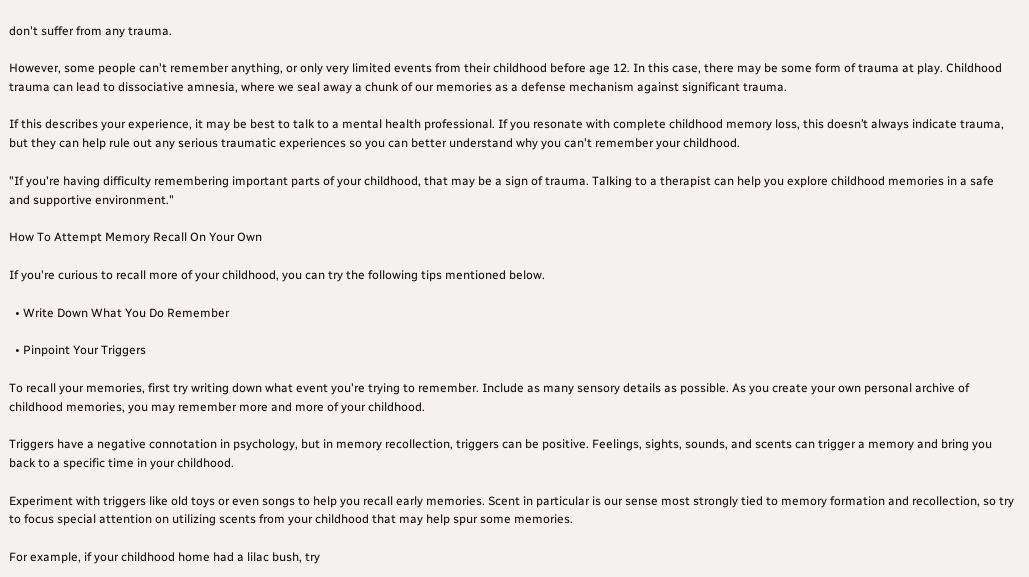don't suffer from any trauma.

However, some people can't remember anything, or only very limited events from their childhood before age 12. In this case, there may be some form of trauma at play. Childhood trauma can lead to dissociative amnesia, where we seal away a chunk of our memories as a defense mechanism against significant trauma.

If this describes your experience, it may be best to talk to a mental health professional. If you resonate with complete childhood memory loss, this doesn’t always indicate trauma, but they can help rule out any serious traumatic experiences so you can better understand why you can't remember your childhood.

"If you're having difficulty remembering important parts of your childhood, that may be a sign of trauma. Talking to a therapist can help you explore childhood memories in a safe and supportive environment."

How To Attempt Memory Recall On Your Own

If you're curious to recall more of your childhood, you can try the following tips mentioned below.

  • Write Down What You Do Remember

  • Pinpoint Your Triggers

To recall your memories, first try writing down what event you're trying to remember. Include as many sensory details as possible. As you create your own personal archive of childhood memories, you may remember more and more of your childhood.

Triggers have a negative connotation in psychology, but in memory recollection, triggers can be positive. Feelings, sights, sounds, and scents can trigger a memory and bring you back to a specific time in your childhood.

Experiment with triggers like old toys or even songs to help you recall early memories. Scent in particular is our sense most strongly tied to memory formation and recollection, so try to focus special attention on utilizing scents from your childhood that may help spur some memories.

For example, if your childhood home had a lilac bush, try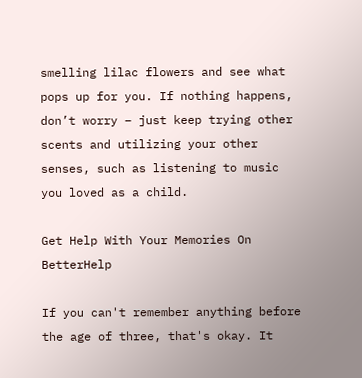smelling lilac flowers and see what pops up for you. If nothing happens, don’t worry – just keep trying other scents and utilizing your other senses, such as listening to music you loved as a child.

Get Help With Your Memories On BetterHelp

If you can't remember anything before the age of three, that's okay. It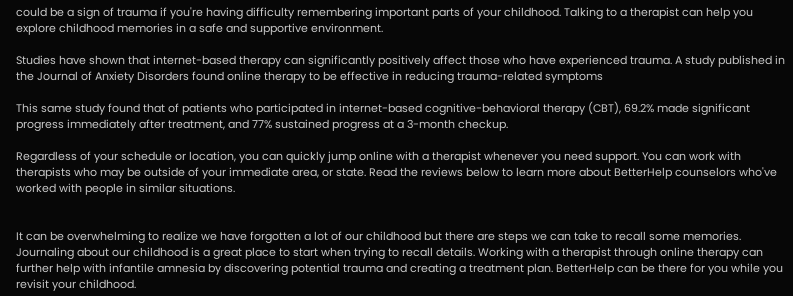could be a sign of trauma if you're having difficulty remembering important parts of your childhood. Talking to a therapist can help you explore childhood memories in a safe and supportive environment.

Studies have shown that internet-based therapy can significantly positively affect those who have experienced trauma. A study published in the Journal of Anxiety Disorders found online therapy to be effective in reducing trauma-related symptoms

This same study found that of patients who participated in internet-based cognitive-behavioral therapy (CBT), 69.2% made significant progress immediately after treatment, and 77% sustained progress at a 3-month checkup.

Regardless of your schedule or location, you can quickly jump online with a therapist whenever you need support. You can work with therapists who may be outside of your immediate area, or state. Read the reviews below to learn more about BetterHelp counselors who've worked with people in similar situations.


It can be overwhelming to realize we have forgotten a lot of our childhood but there are steps we can take to recall some memories. Journaling about our childhood is a great place to start when trying to recall details. Working with a therapist through online therapy can further help with infantile amnesia by discovering potential trauma and creating a treatment plan. BetterHelp can be there for you while you revisit your childhood.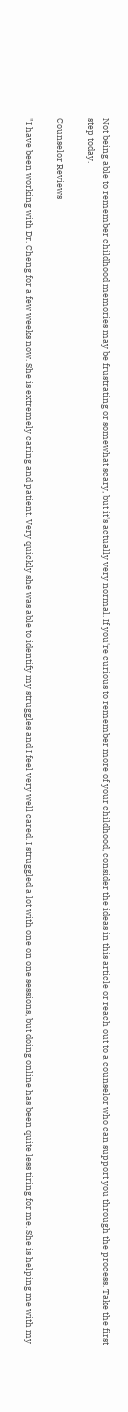Not being able to remember childhood memories may be frustrating or somewhat scary, but it's actually very normal. If you're curious to remember more of your childhood, consider the ideas in this article or reach out to a counselor who can support you through the process. Take the first step today.

Counselor Reviews

"I have been working with Dr. Cheng for a few weeks now. She is extremely caring and patient. Very quickly she was able to identify my struggles and I feel very well cared. I struggled a lot with one on one sessions, but doing online has been quite less tiring for me. She is helping me with my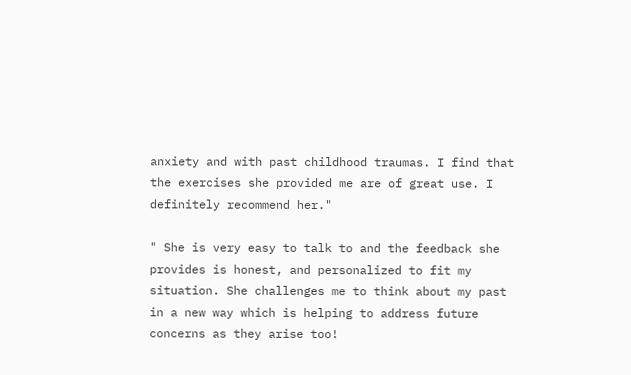anxiety and with past childhood traumas. I find that the exercises she provided me are of great use. I definitely recommend her."

" She is very easy to talk to and the feedback she provides is honest, and personalized to fit my situation. She challenges me to think about my past in a new way which is helping to address future concerns as they arise too!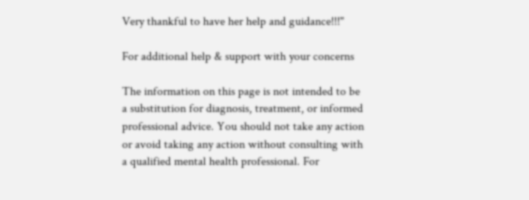Very thankful to have her help and guidance!!!"

For additional help & support with your concerns

The information on this page is not intended to be a substitution for diagnosis, treatment, or informed professional advice. You should not take any action or avoid taking any action without consulting with a qualified mental health professional. For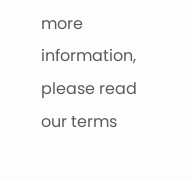more information, please read our terms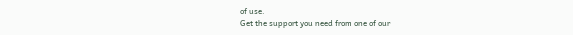of use.
Get the support you need from one of our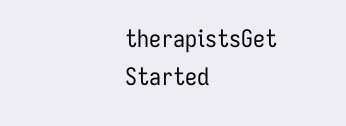therapistsGet Started